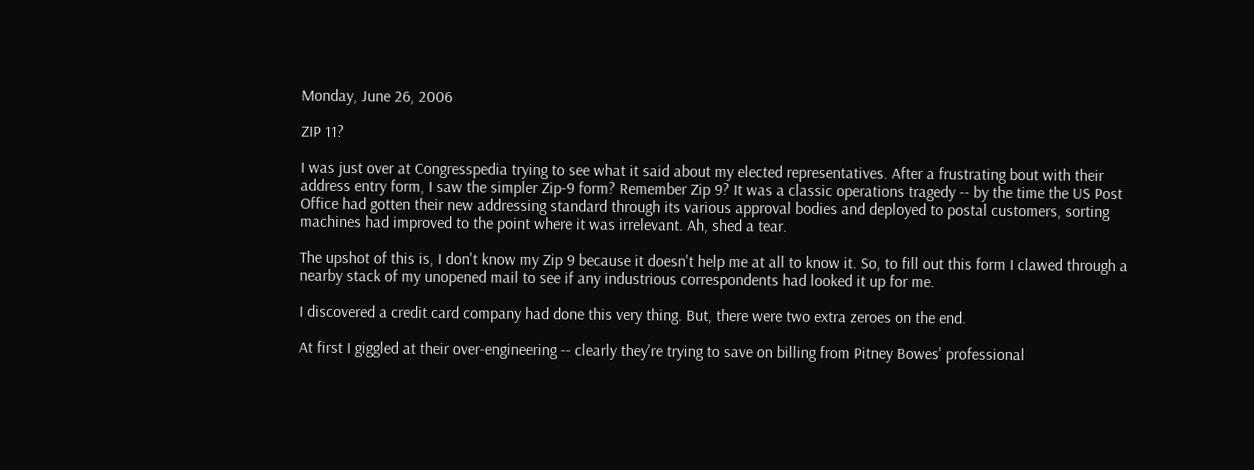Monday, June 26, 2006

ZIP 11?

I was just over at Congresspedia trying to see what it said about my elected representatives. After a frustrating bout with their address entry form, I saw the simpler Zip-9 form? Remember Zip 9? It was a classic operations tragedy -- by the time the US Post Office had gotten their new addressing standard through its various approval bodies and deployed to postal customers, sorting machines had improved to the point where it was irrelevant. Ah, shed a tear.

The upshot of this is, I don't know my Zip 9 because it doesn't help me at all to know it. So, to fill out this form I clawed through a nearby stack of my unopened mail to see if any industrious correspondents had looked it up for me.

I discovered a credit card company had done this very thing. But, there were two extra zeroes on the end.

At first I giggled at their over-engineering -- clearly they're trying to save on billing from Pitney Bowes' professional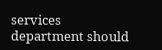services department should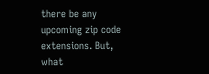there be any upcoming zip code extensions. But, what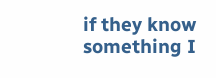if they know something I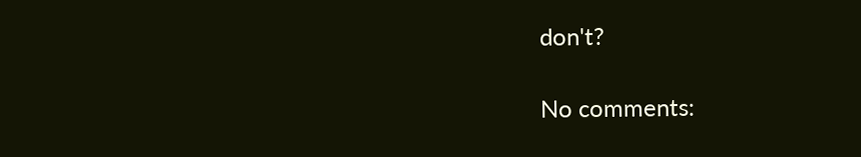don't?

No comments: